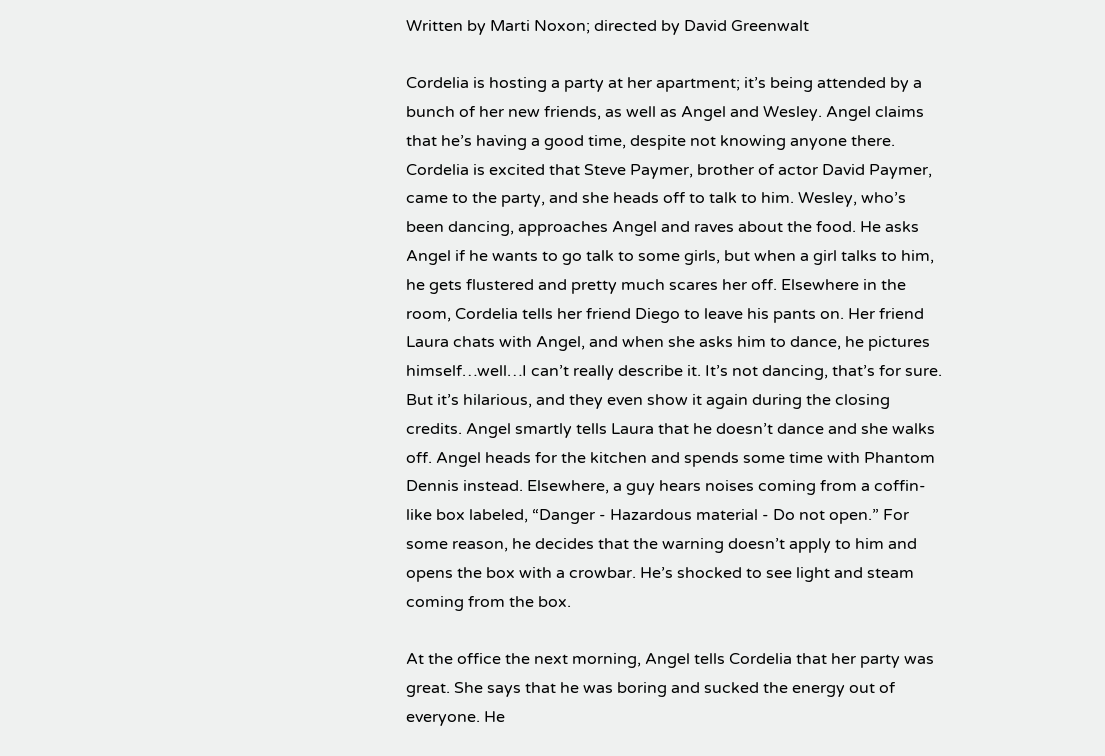Written by Marti Noxon; directed by David Greenwalt

Cordelia is hosting a party at her apartment; it’s being attended by a bunch of her new friends, as well as Angel and Wesley. Angel claims that he’s having a good time, despite not knowing anyone there. Cordelia is excited that Steve Paymer, brother of actor David Paymer, came to the party, and she heads off to talk to him. Wesley, who’s been dancing, approaches Angel and raves about the food. He asks Angel if he wants to go talk to some girls, but when a girl talks to him, he gets flustered and pretty much scares her off. Elsewhere in the room, Cordelia tells her friend Diego to leave his pants on. Her friend Laura chats with Angel, and when she asks him to dance, he pictures himself…well…I can’t really describe it. It’s not dancing, that’s for sure. But it’s hilarious, and they even show it again during the closing credits. Angel smartly tells Laura that he doesn’t dance and she walks off. Angel heads for the kitchen and spends some time with Phantom Dennis instead. Elsewhere, a guy hears noises coming from a coffin-like box labeled, “Danger - Hazardous material - Do not open.” For some reason, he decides that the warning doesn’t apply to him and opens the box with a crowbar. He’s shocked to see light and steam coming from the box.

At the office the next morning, Angel tells Cordelia that her party was great. She says that he was boring and sucked the energy out of everyone. He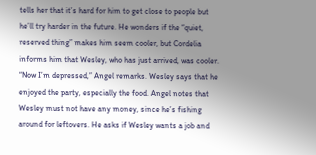tells her that it’s hard for him to get close to people but he’ll try harder in the future. He wonders if the “quiet, reserved thing” makes him seem cooler, but Cordelia informs him that Wesley, who has just arrived, was cooler. “Now I’m depressed,” Angel remarks. Wesley says that he enjoyed the party, especially the food. Angel notes that Wesley must not have any money, since he’s fishing around for leftovers. He asks if Wesley wants a job and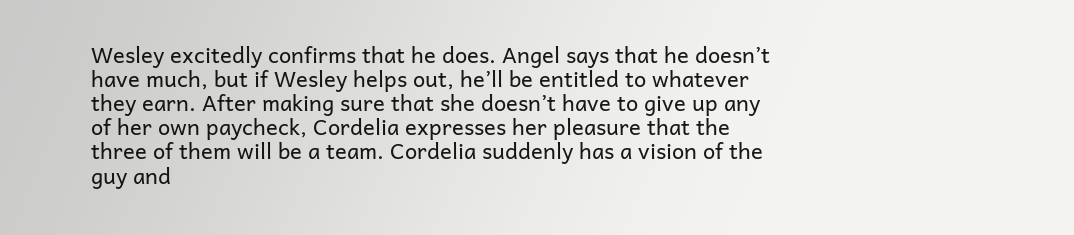Wesley excitedly confirms that he does. Angel says that he doesn’t have much, but if Wesley helps out, he’ll be entitled to whatever they earn. After making sure that she doesn’t have to give up any of her own paycheck, Cordelia expresses her pleasure that the three of them will be a team. Cordelia suddenly has a vision of the guy and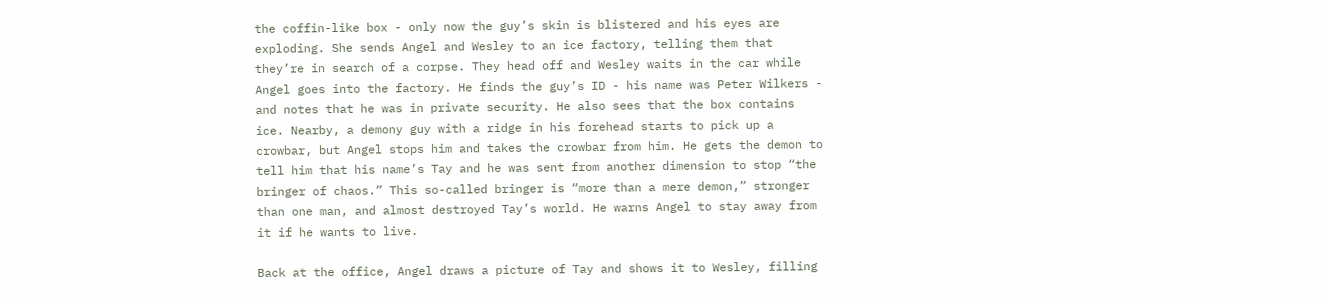the coffin-like box - only now the guy’s skin is blistered and his eyes are exploding. She sends Angel and Wesley to an ice factory, telling them that they’re in search of a corpse. They head off and Wesley waits in the car while Angel goes into the factory. He finds the guy’s ID - his name was Peter Wilkers - and notes that he was in private security. He also sees that the box contains ice. Nearby, a demony guy with a ridge in his forehead starts to pick up a crowbar, but Angel stops him and takes the crowbar from him. He gets the demon to tell him that his name’s Tay and he was sent from another dimension to stop “the bringer of chaos.” This so-called bringer is “more than a mere demon,” stronger than one man, and almost destroyed Tay’s world. He warns Angel to stay away from it if he wants to live.

Back at the office, Angel draws a picture of Tay and shows it to Wesley, filling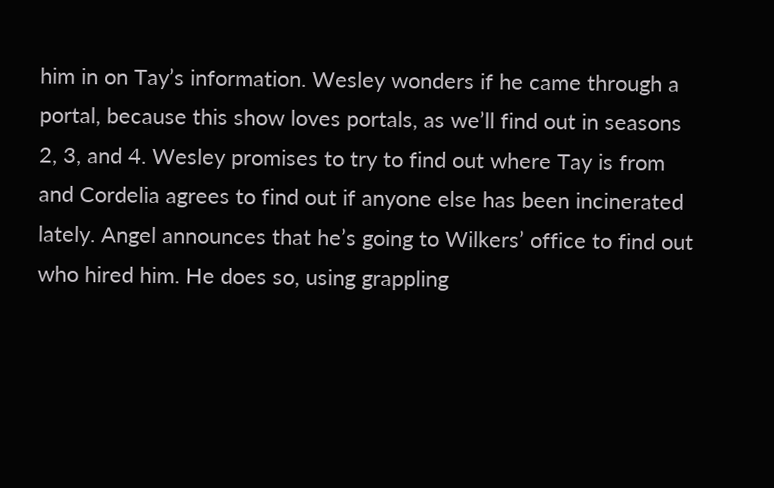him in on Tay’s information. Wesley wonders if he came through a portal, because this show loves portals, as we’ll find out in seasons 2, 3, and 4. Wesley promises to try to find out where Tay is from and Cordelia agrees to find out if anyone else has been incinerated lately. Angel announces that he’s going to Wilkers’ office to find out who hired him. He does so, using grappling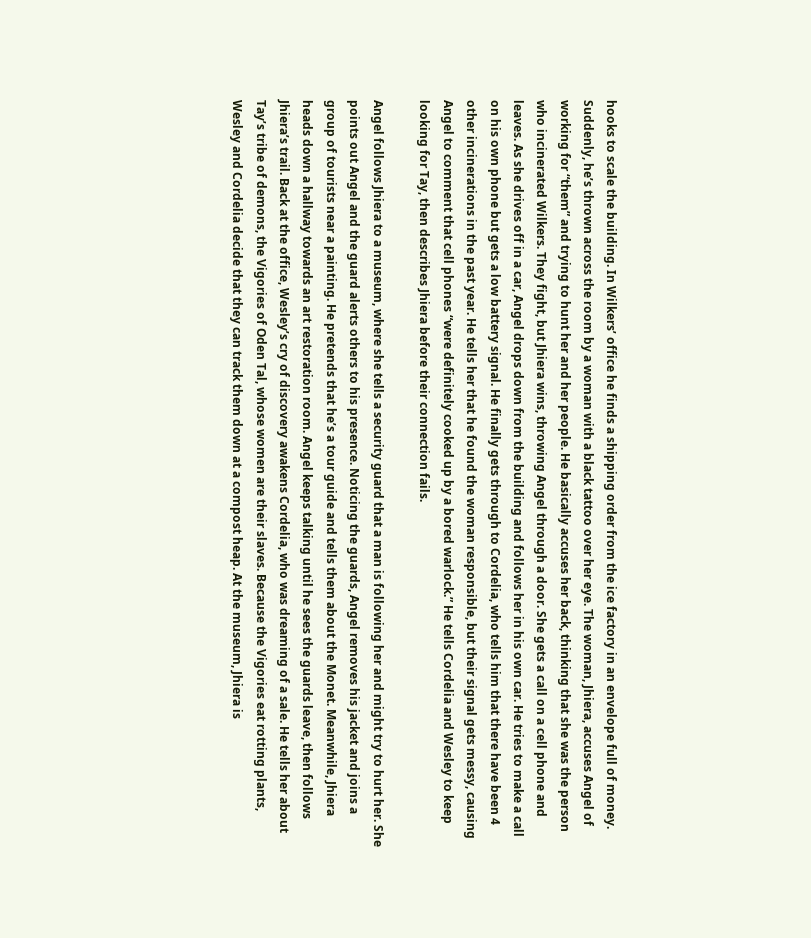hooks to scale the building. In Wilkers’ office he finds a shipping order from the ice factory in an envelope full of money. Suddenly, he’s thrown across the room by a woman with a black tattoo over her eye. The woman, Jhiera, accuses Angel of working for “them” and trying to hunt her and her people. He basically accuses her back, thinking that she was the person who incinerated Wilkers. They fight, but Jhiera wins, throwing Angel through a door. She gets a call on a cell phone and leaves. As she drives off in a car, Angel drops down from the building and follows her in his own car. He tries to make a call on his own phone but gets a low battery signal. He finally gets through to Cordelia, who tells him that there have been 4 other incinerations in the past year. He tells her that he found the woman responsible, but their signal gets messy, causing Angel to comment that cell phones “were definitely cooked up by a bored warlock.” He tells Cordelia and Wesley to keep looking for Tay, then describes Jhiera before their connection fails.

Angel follows Jhiera to a museum, where she tells a security guard that a man is following her and might try to hurt her. She points out Angel and the guard alerts others to his presence. Noticing the guards, Angel removes his jacket and joins a group of tourists near a painting. He pretends that he’s a tour guide and tells them about the Monet. Meanwhile, Jhiera heads down a hallway towards an art restoration room. Angel keeps talking until he sees the guards leave, then follows Jhiera’s trail. Back at the office, Wesley’s cry of discovery awakens Cordelia, who was dreaming of a sale. He tells her about Tay’s tribe of demons, the Vigories of Oden Tal, whose women are their slaves. Because the Vigories eat rotting plants, Wesley and Cordelia decide that they can track them down at a compost heap. At the museum, Jhiera is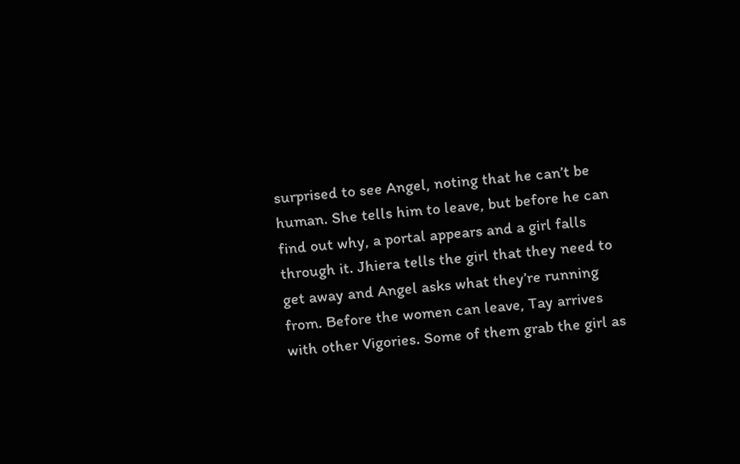surprised to see Angel, noting that he can’t be human. She tells him to leave, but before he can find out why, a portal appears and a girl falls through it. Jhiera tells the girl that they need to get away and Angel asks what they’re running from. Before the women can leave, Tay arrives with other Vigories. Some of them grab the girl as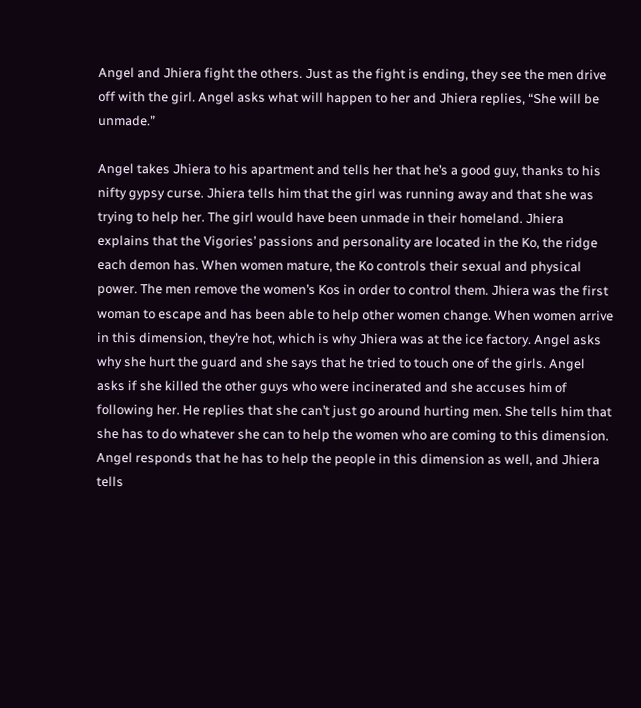Angel and Jhiera fight the others. Just as the fight is ending, they see the men drive off with the girl. Angel asks what will happen to her and Jhiera replies, “She will be unmade.”

Angel takes Jhiera to his apartment and tells her that he’s a good guy, thanks to his nifty gypsy curse. Jhiera tells him that the girl was running away and that she was trying to help her. The girl would have been unmade in their homeland. Jhiera explains that the Vigories’ passions and personality are located in the Ko, the ridge each demon has. When women mature, the Ko controls their sexual and physical power. The men remove the women’s Kos in order to control them. Jhiera was the first woman to escape and has been able to help other women change. When women arrive in this dimension, they’re hot, which is why Jhiera was at the ice factory. Angel asks why she hurt the guard and she says that he tried to touch one of the girls. Angel asks if she killed the other guys who were incinerated and she accuses him of following her. He replies that she can’t just go around hurting men. She tells him that she has to do whatever she can to help the women who are coming to this dimension. Angel responds that he has to help the people in this dimension as well, and Jhiera tells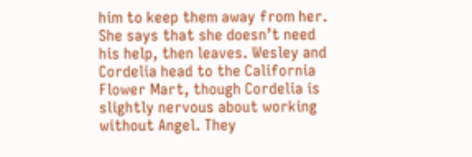him to keep them away from her. She says that she doesn’t need his help, then leaves. Wesley and Cordelia head to the California Flower Mart, though Cordelia is slightly nervous about working without Angel. They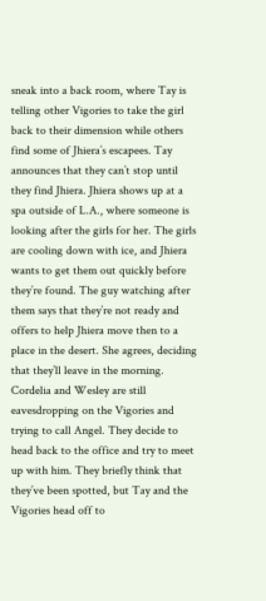sneak into a back room, where Tay is telling other Vigories to take the girl back to their dimension while others find some of Jhiera’s escapees. Tay announces that they can’t stop until they find Jhiera. Jhiera shows up at a spa outside of L.A., where someone is looking after the girls for her. The girls are cooling down with ice, and Jhiera wants to get them out quickly before they’re found. The guy watching after them says that they’re not ready and offers to help Jhiera move then to a place in the desert. She agrees, deciding that they’ll leave in the morning. Cordelia and Wesley are still eavesdropping on the Vigories and trying to call Angel. They decide to head back to the office and try to meet up with him. They briefly think that they’ve been spotted, but Tay and the Vigories head off to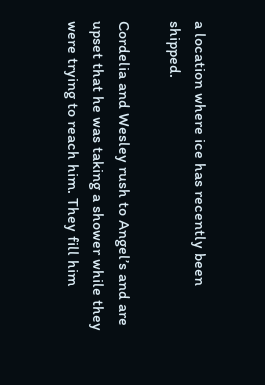a location where ice has recently been shipped.

Cordelia and Wesley rush to Angel’s and are upset that he was taking a shower while they were trying to reach him. They fill him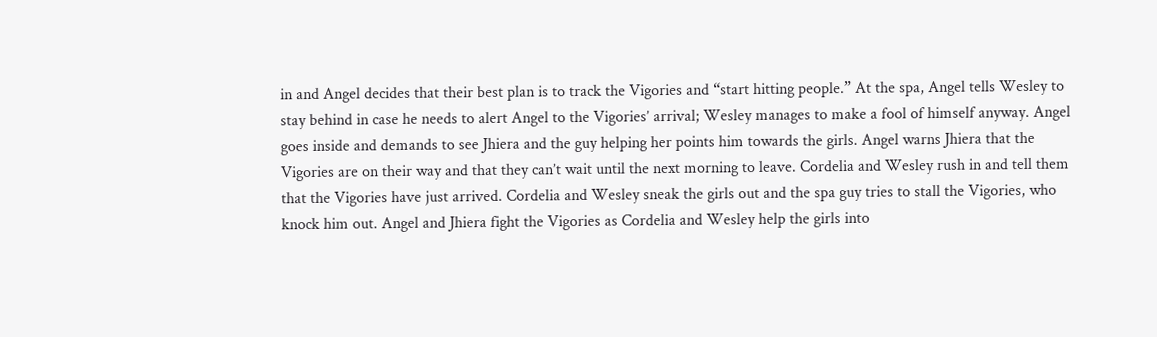in and Angel decides that their best plan is to track the Vigories and “start hitting people.” At the spa, Angel tells Wesley to stay behind in case he needs to alert Angel to the Vigories’ arrival; Wesley manages to make a fool of himself anyway. Angel goes inside and demands to see Jhiera and the guy helping her points him towards the girls. Angel warns Jhiera that the Vigories are on their way and that they can’t wait until the next morning to leave. Cordelia and Wesley rush in and tell them that the Vigories have just arrived. Cordelia and Wesley sneak the girls out and the spa guy tries to stall the Vigories, who knock him out. Angel and Jhiera fight the Vigories as Cordelia and Wesley help the girls into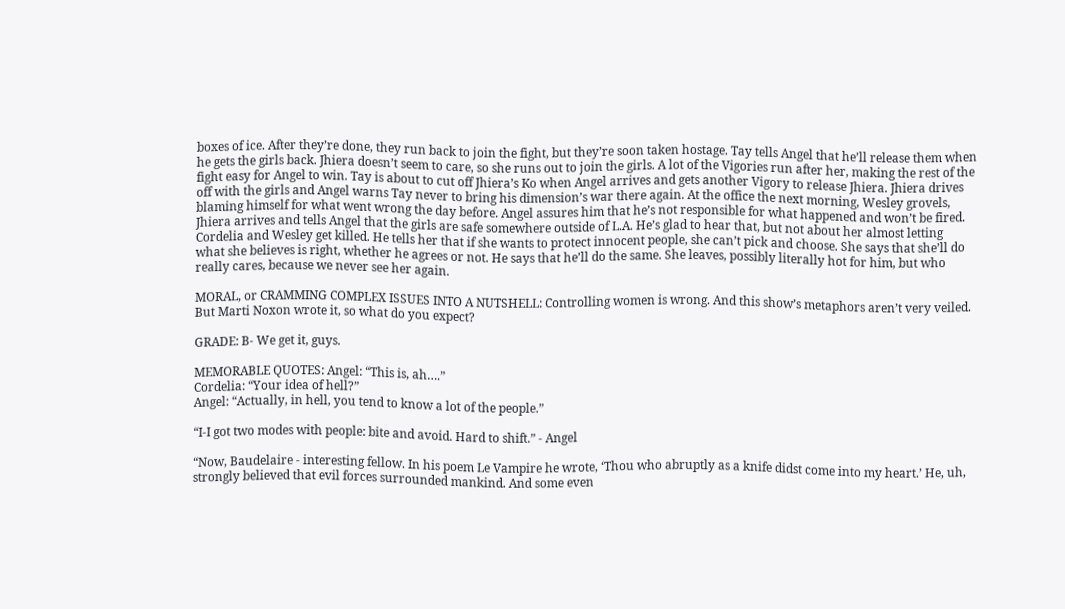boxes of ice. After they’re done, they run back to join the fight, but they’re soon taken hostage. Tay tells Angel that he’ll release them when he gets the girls back. Jhiera doesn’t seem to care, so she runs out to join the girls. A lot of the Vigories run after her, making the rest of the fight easy for Angel to win. Tay is about to cut off Jhiera’s Ko when Angel arrives and gets another Vigory to release Jhiera. Jhiera drives off with the girls and Angel warns Tay never to bring his dimension’s war there again. At the office the next morning, Wesley grovels, blaming himself for what went wrong the day before. Angel assures him that he’s not responsible for what happened and won’t be fired. Jhiera arrives and tells Angel that the girls are safe somewhere outside of L.A. He’s glad to hear that, but not about her almost letting Cordelia and Wesley get killed. He tells her that if she wants to protect innocent people, she can’t pick and choose. She says that she’ll do what she believes is right, whether he agrees or not. He says that he’ll do the same. She leaves, possibly literally hot for him, but who really cares, because we never see her again.

MORAL, or CRAMMING COMPLEX ISSUES INTO A NUTSHELL: Controlling women is wrong. And this show’s metaphors aren’t very veiled. But Marti Noxon wrote it, so what do you expect?

GRADE: B- We get it, guys.

MEMORABLE QUOTES: Angel: “This is, ah….”
Cordelia: “Your idea of hell?”
Angel: “Actually, in hell, you tend to know a lot of the people.”

“I-I got two modes with people: bite and avoid. Hard to shift.” - Angel

“Now, Baudelaire - interesting fellow. In his poem Le Vampire he wrote, ‘Thou who abruptly as a knife didst come into my heart.’ He, uh, strongly believed that evil forces surrounded mankind. And some even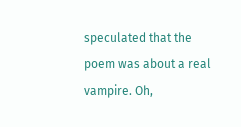speculated that the poem was about a real vampire. Oh,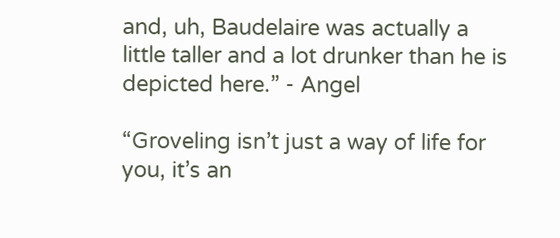and, uh, Baudelaire was actually a little taller and a lot drunker than he is depicted here.” - Angel

“Groveling isn’t just a way of life for you, it’s an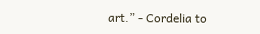art.” - Cordelia to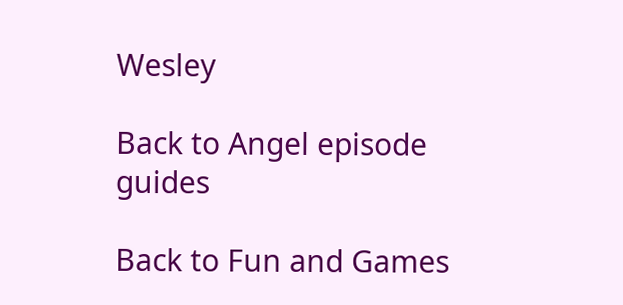Wesley

Back to Angel episode guides

Back to Fun and Games